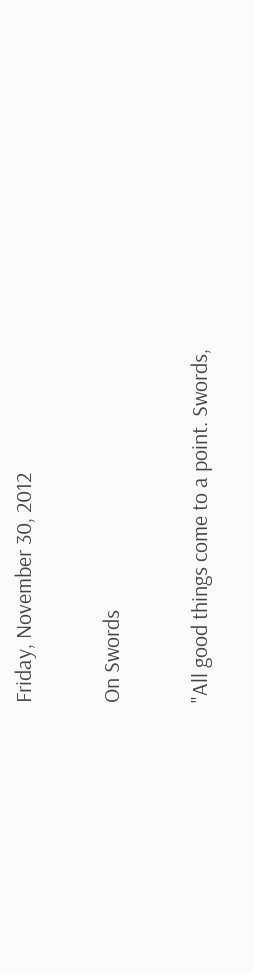Friday, November 30, 2012

On Swords

"All good things come to a point. Swords,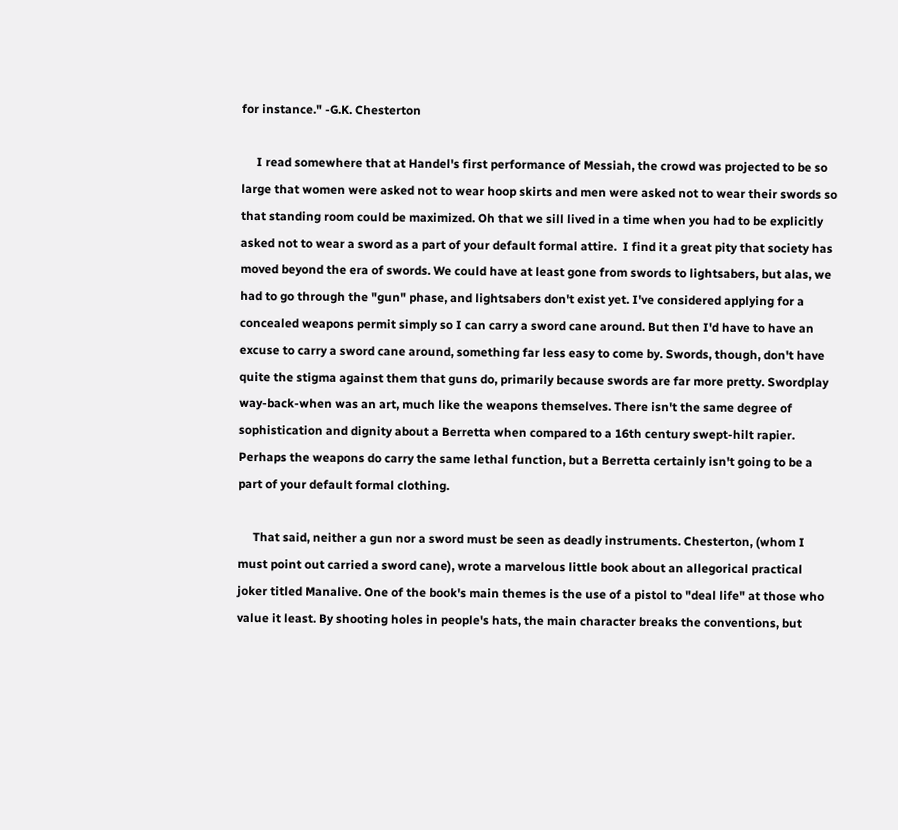for instance." -G.K. Chesterton

     I read somewhere that at Handel's first performance of Messiah, the crowd was projected to be so large that women were asked not to wear hoop skirts and men were asked not to wear their swords so that standing room could be maximized. Oh that we sill lived in a time when you had to be explicitly asked not to wear a sword as a part of your default formal attire.  I find it a great pity that society has moved beyond the era of swords. We could have at least gone from swords to lightsabers, but alas, we had to go through the "gun" phase, and lightsabers don't exist yet. I've considered applying for a concealed weapons permit simply so I can carry a sword cane around. But then I'd have to have an excuse to carry a sword cane around, something far less easy to come by. Swords, though, don't have quite the stigma against them that guns do, primarily because swords are far more pretty. Swordplay way-back-when was an art, much like the weapons themselves. There isn't the same degree of sophistication and dignity about a Berretta when compared to a 16th century swept-hilt rapier. Perhaps the weapons do carry the same lethal function, but a Berretta certainly isn't going to be a part of your default formal clothing.

     That said, neither a gun nor a sword must be seen as deadly instruments. Chesterton, (whom I must point out carried a sword cane), wrote a marvelous little book about an allegorical practical joker titled Manalive. One of the book's main themes is the use of a pistol to "deal life" at those who value it least. By shooting holes in people's hats, the main character breaks the conventions, but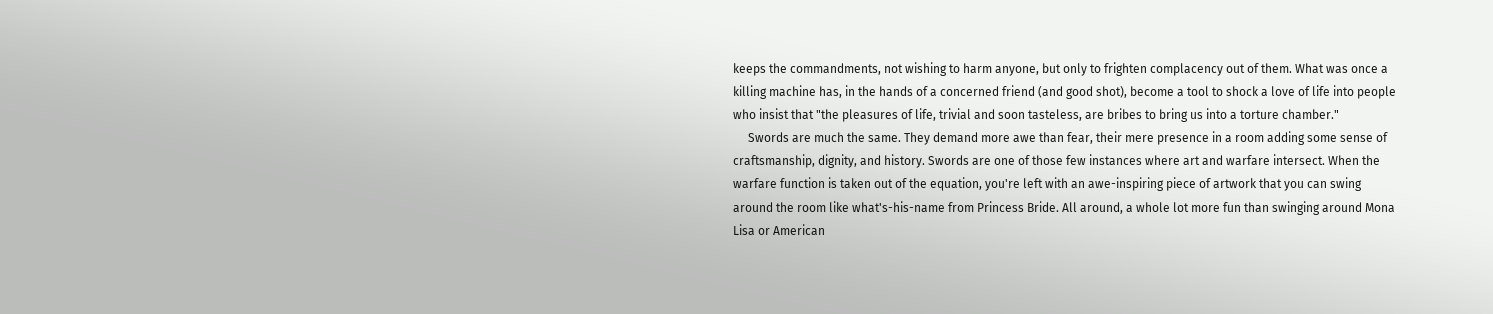keeps the commandments, not wishing to harm anyone, but only to frighten complacency out of them. What was once a killing machine has, in the hands of a concerned friend (and good shot), become a tool to shock a love of life into people who insist that "the pleasures of life, trivial and soon tasteless, are bribes to bring us into a torture chamber."
     Swords are much the same. They demand more awe than fear, their mere presence in a room adding some sense of craftsmanship, dignity, and history. Swords are one of those few instances where art and warfare intersect. When the warfare function is taken out of the equation, you're left with an awe-inspiring piece of artwork that you can swing around the room like what's-his-name from Princess Bride. All around, a whole lot more fun than swinging around Mona Lisa or American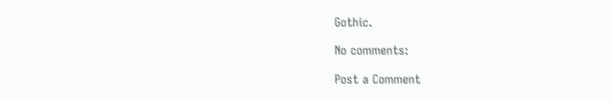Gothic.

No comments:

Post a Comment